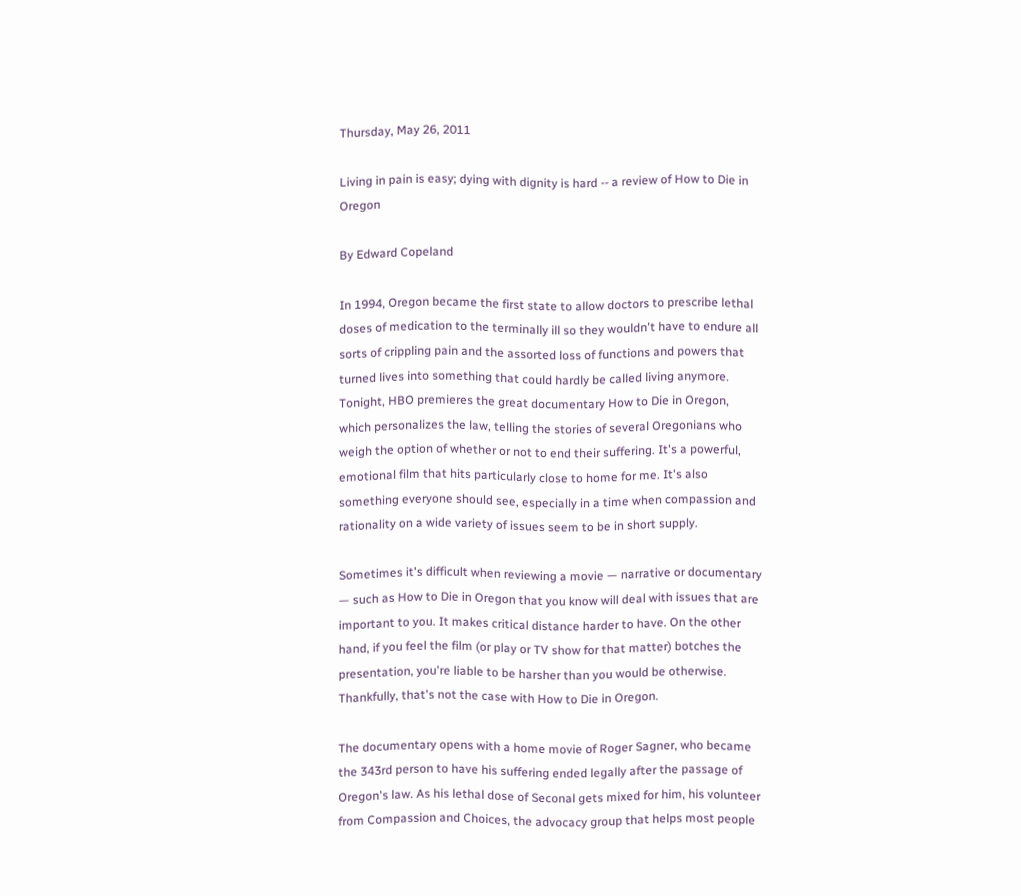Thursday, May 26, 2011

Living in pain is easy; dying with dignity is hard -- a review of How to Die in Oregon

By Edward Copeland

In 1994, Oregon became the first state to allow doctors to prescribe lethal doses of medication to the terminally ill so they wouldn't have to endure all sorts of crippling pain and the assorted loss of functions and powers that turned lives into something that could hardly be called living anymore. Tonight, HBO premieres the great documentary How to Die in Oregon, which personalizes the law, telling the stories of several Oregonians who weigh the option of whether or not to end their suffering. It's a powerful, emotional film that hits particularly close to home for me. It's also something everyone should see, especially in a time when compassion and rationality on a wide variety of issues seem to be in short supply.

Sometimes it's difficult when reviewing a movie — narrative or documentary — such as How to Die in Oregon that you know will deal with issues that are important to you. It makes critical distance harder to have. On the other hand, if you feel the film (or play or TV show for that matter) botches the presentation, you're liable to be harsher than you would be otherwise. Thankfully, that's not the case with How to Die in Oregon.

The documentary opens with a home movie of Roger Sagner, who became the 343rd person to have his suffering ended legally after the passage of Oregon's law. As his lethal dose of Seconal gets mixed for him, his volunteer from Compassion and Choices, the advocacy group that helps most people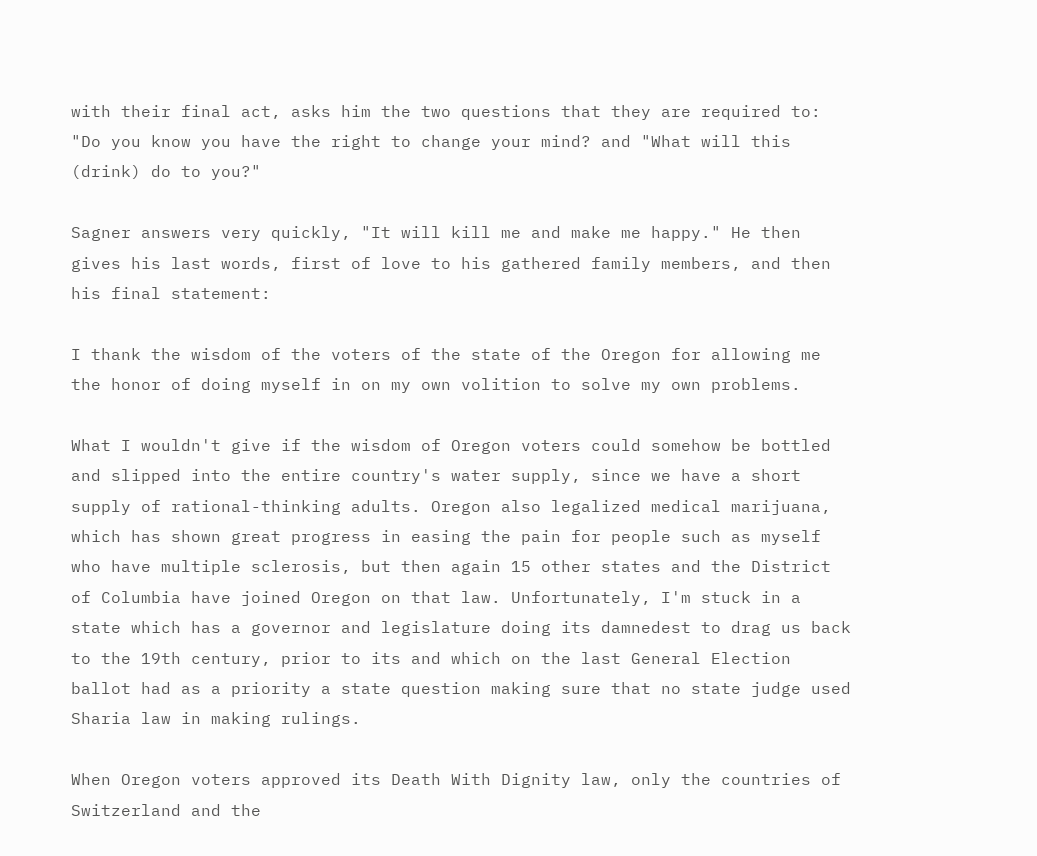with their final act, asks him the two questions that they are required to: "Do you know you have the right to change your mind? and "What will this (drink) do to you?"

Sagner answers very quickly, "It will kill me and make me happy." He then gives his last words, first of love to his gathered family members, and then his final statement:

I thank the wisdom of the voters of the state of the Oregon for allowing me the honor of doing myself in on my own volition to solve my own problems.

What I wouldn't give if the wisdom of Oregon voters could somehow be bottled and slipped into the entire country's water supply, since we have a short supply of rational-thinking adults. Oregon also legalized medical marijuana, which has shown great progress in easing the pain for people such as myself who have multiple sclerosis, but then again 15 other states and the District of Columbia have joined Oregon on that law. Unfortunately, I'm stuck in a state which has a governor and legislature doing its damnedest to drag us back to the 19th century, prior to its and which on the last General Election ballot had as a priority a state question making sure that no state judge used Sharia law in making rulings.

When Oregon voters approved its Death With Dignity law, only the countries of Switzerland and the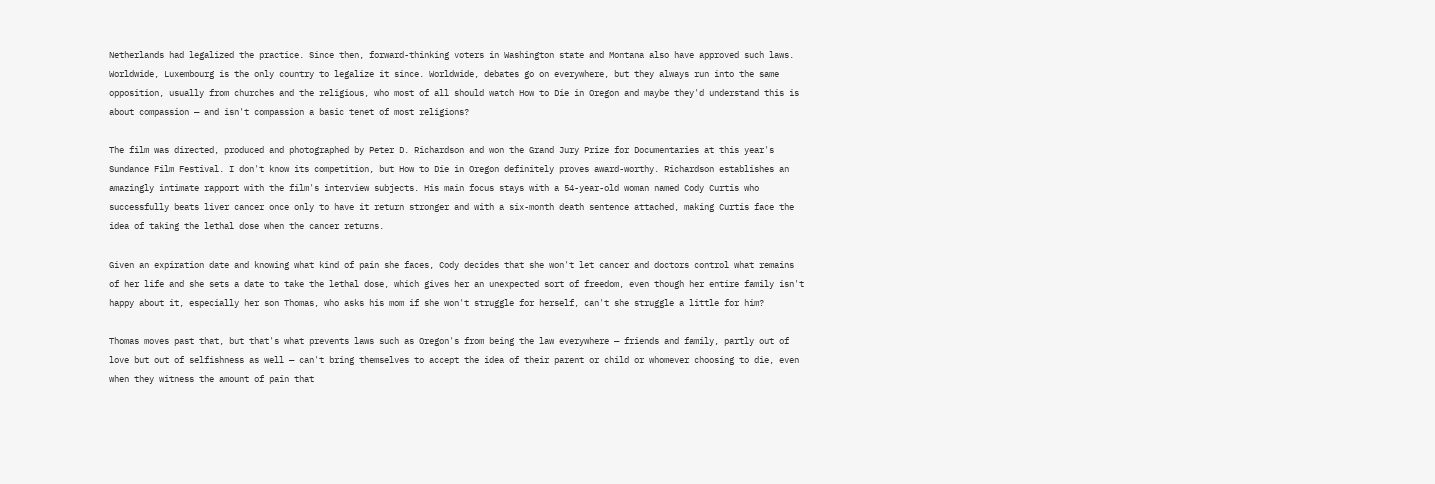Netherlands had legalized the practice. Since then, forward-thinking voters in Washington state and Montana also have approved such laws. Worldwide, Luxembourg is the only country to legalize it since. Worldwide, debates go on everywhere, but they always run into the same opposition, usually from churches and the religious, who most of all should watch How to Die in Oregon and maybe they'd understand this is about compassion — and isn't compassion a basic tenet of most religions?

The film was directed, produced and photographed by Peter D. Richardson and won the Grand Jury Prize for Documentaries at this year's Sundance Film Festival. I don't know its competition, but How to Die in Oregon definitely proves award-worthy. Richardson establishes an amazingly intimate rapport with the film's interview subjects. His main focus stays with a 54-year-old woman named Cody Curtis who successfully beats liver cancer once only to have it return stronger and with a six-month death sentence attached, making Curtis face the idea of taking the lethal dose when the cancer returns.

Given an expiration date and knowing what kind of pain she faces, Cody decides that she won't let cancer and doctors control what remains of her life and she sets a date to take the lethal dose, which gives her an unexpected sort of freedom, even though her entire family isn't happy about it, especially her son Thomas, who asks his mom if she won't struggle for herself, can't she struggle a little for him?

Thomas moves past that, but that's what prevents laws such as Oregon's from being the law everywhere — friends and family, partly out of love but out of selfishness as well — can't bring themselves to accept the idea of their parent or child or whomever choosing to die, even when they witness the amount of pain that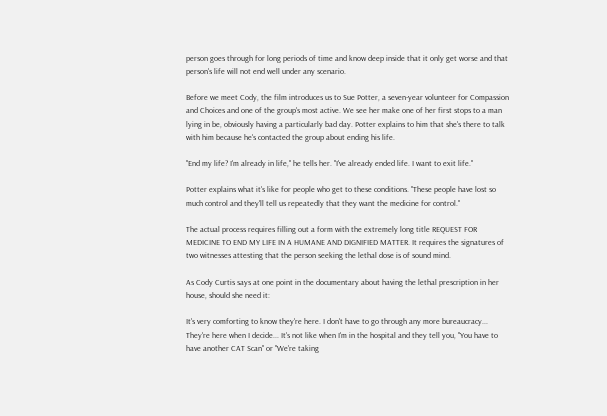person goes through for long periods of time and know deep inside that it only get worse and that person's life will not end well under any scenario.

Before we meet Cody, the film introduces us to Sue Potter, a seven-year volunteer for Compassion and Choices and one of the group's most active. We see her make one of her first stops to a man lying in be, obviously having a particularly bad day. Potter explains to him that she's there to talk with him because he's contacted the group about ending his life.

"End my life? I'm already in life," he tells her. "I've already ended life. I want to exit life."

Potter explains what it's like for people who get to these conditions. "These people have lost so much control and they'll tell us repeatedly that they want the medicine for control."

The actual process requires filling out a form with the extremely long title REQUEST FOR MEDICINE TO END MY LIFE IN A HUMANE AND DIGNIFIED MATTER. It requires the signatures of two witnesses attesting that the person seeking the lethal dose is of sound mind.

As Cody Curtis says at one point in the documentary about having the lethal prescription in her house, should she need it:

It's very comforting to know they're here. I don't have to go through any more bureaucracy... They're here when I decide... It's not like when I'm in the hospital and they tell you, "You have to have another CAT Scan" or "We're taking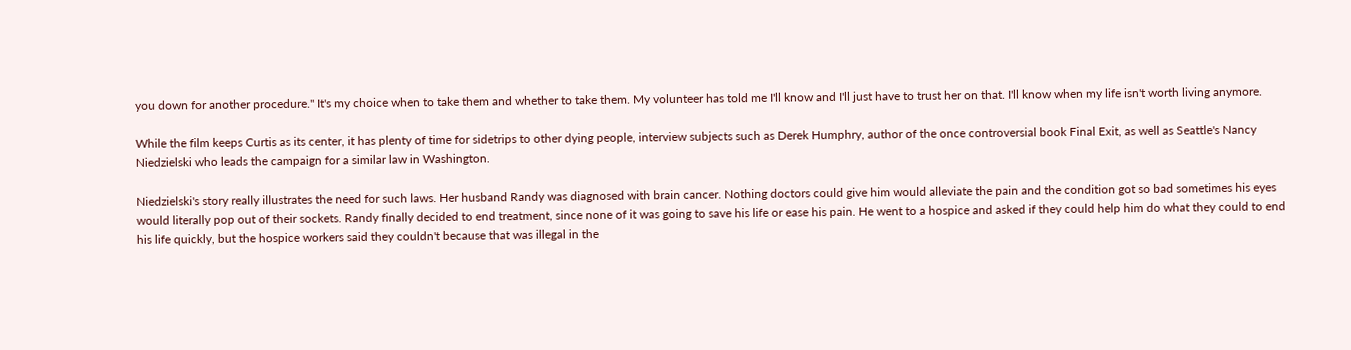you down for another procedure." It's my choice when to take them and whether to take them. My volunteer has told me I'll know and I'll just have to trust her on that. I'll know when my life isn't worth living anymore.

While the film keeps Curtis as its center, it has plenty of time for sidetrips to other dying people, interview subjects such as Derek Humphry, author of the once controversial book Final Exit, as well as Seattle's Nancy Niedzielski who leads the campaign for a similar law in Washington.

Niedzielski's story really illustrates the need for such laws. Her husband Randy was diagnosed with brain cancer. Nothing doctors could give him would alleviate the pain and the condition got so bad sometimes his eyes would literally pop out of their sockets. Randy finally decided to end treatment, since none of it was going to save his life or ease his pain. He went to a hospice and asked if they could help him do what they could to end his life quickly, but the hospice workers said they couldn't because that was illegal in the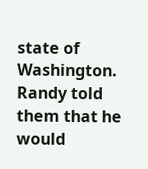state of Washington. Randy told them that he would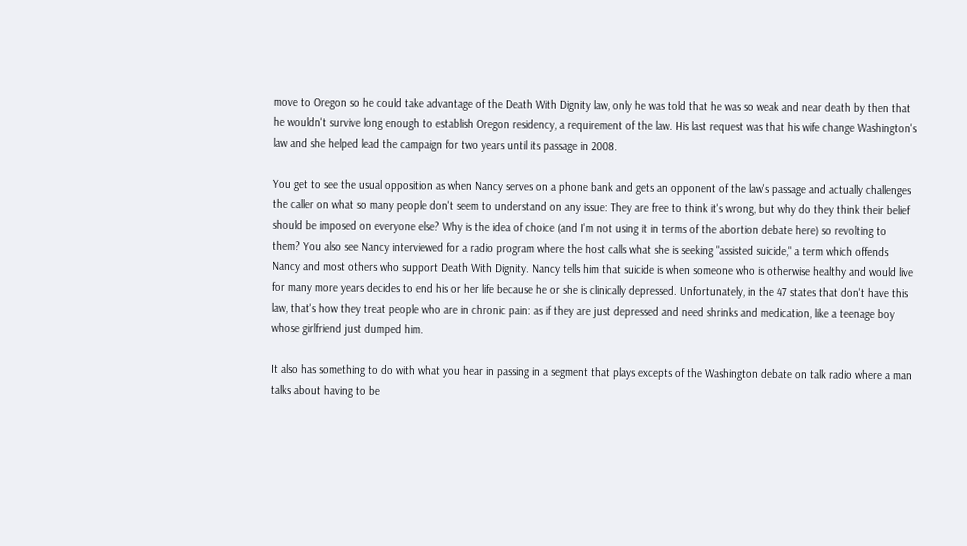move to Oregon so he could take advantage of the Death With Dignity law, only he was told that he was so weak and near death by then that he wouldn't survive long enough to establish Oregon residency, a requirement of the law. His last request was that his wife change Washington's law and she helped lead the campaign for two years until its passage in 2008.

You get to see the usual opposition as when Nancy serves on a phone bank and gets an opponent of the law's passage and actually challenges the caller on what so many people don't seem to understand on any issue: They are free to think it's wrong, but why do they think their belief should be imposed on everyone else? Why is the idea of choice (and I'm not using it in terms of the abortion debate here) so revolting to them? You also see Nancy interviewed for a radio program where the host calls what she is seeking "assisted suicide," a term which offends Nancy and most others who support Death With Dignity. Nancy tells him that suicide is when someone who is otherwise healthy and would live for many more years decides to end his or her life because he or she is clinically depressed. Unfortunately, in the 47 states that don't have this law, that's how they treat people who are in chronic pain: as if they are just depressed and need shrinks and medication, like a teenage boy whose girlfriend just dumped him.

It also has something to do with what you hear in passing in a segment that plays excepts of the Washington debate on talk radio where a man talks about having to be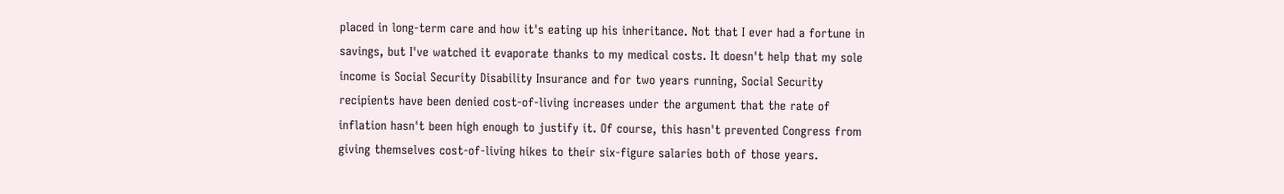placed in long-term care and how it's eating up his inheritance. Not that I ever had a fortune in savings, but I've watched it evaporate thanks to my medical costs. It doesn't help that my sole income is Social Security Disability Insurance and for two years running, Social Security recipients have been denied cost-of-living increases under the argument that the rate of inflation hasn't been high enough to justify it. Of course, this hasn't prevented Congress from giving themselves cost-of-living hikes to their six-figure salaries both of those years.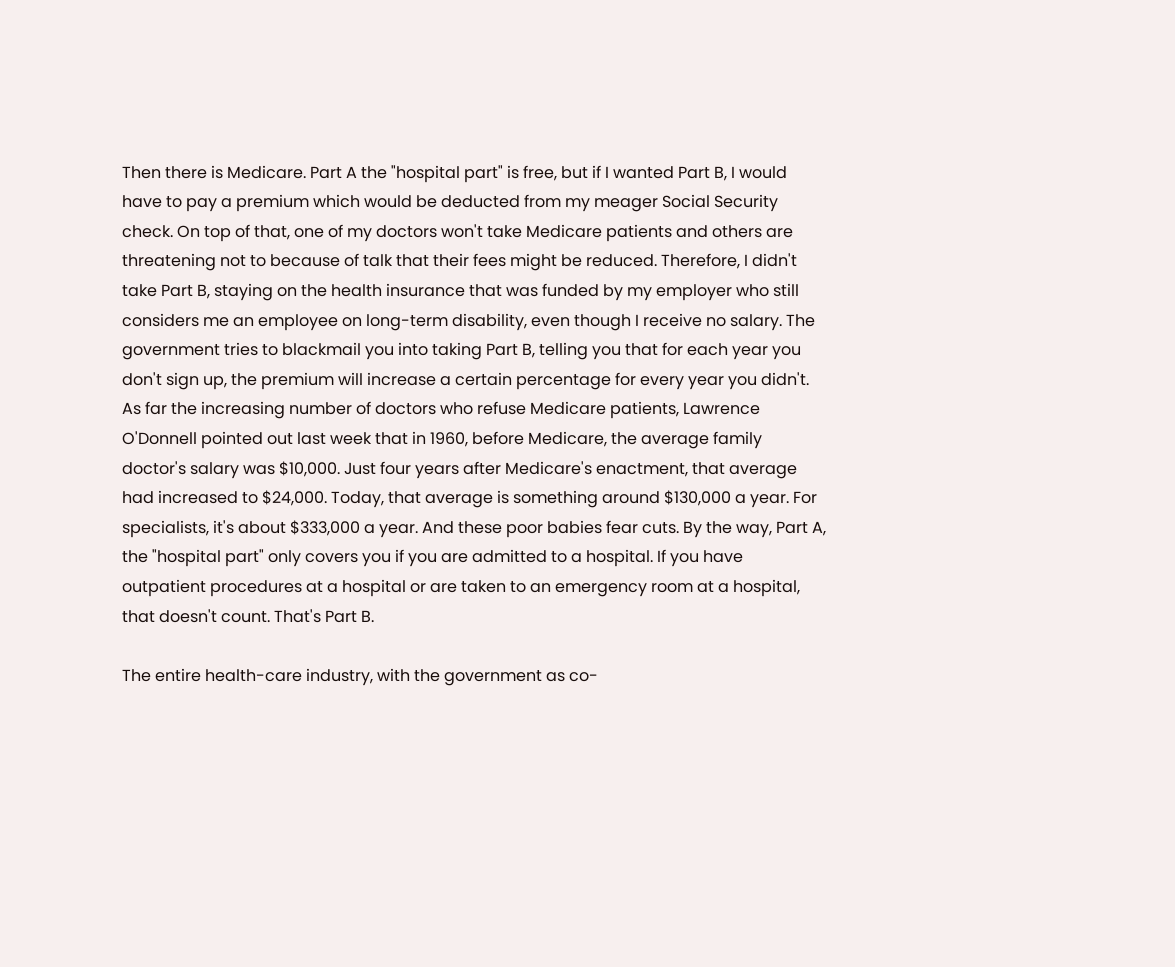Then there is Medicare. Part A the "hospital part" is free, but if I wanted Part B, I would have to pay a premium which would be deducted from my meager Social Security check. On top of that, one of my doctors won't take Medicare patients and others are threatening not to because of talk that their fees might be reduced. Therefore, I didn't take Part B, staying on the health insurance that was funded by my employer who still considers me an employee on long-term disability, even though I receive no salary. The government tries to blackmail you into taking Part B, telling you that for each year you don't sign up, the premium will increase a certain percentage for every year you didn't. As far the increasing number of doctors who refuse Medicare patients, Lawrence O'Donnell pointed out last week that in 1960, before Medicare, the average family doctor's salary was $10,000. Just four years after Medicare's enactment, that average had increased to $24,000. Today, that average is something around $130,000 a year. For specialists, it's about $333,000 a year. And these poor babies fear cuts. By the way, Part A, the "hospital part" only covers you if you are admitted to a hospital. If you have outpatient procedures at a hospital or are taken to an emergency room at a hospital, that doesn't count. That's Part B.

The entire health-care industry, with the government as co-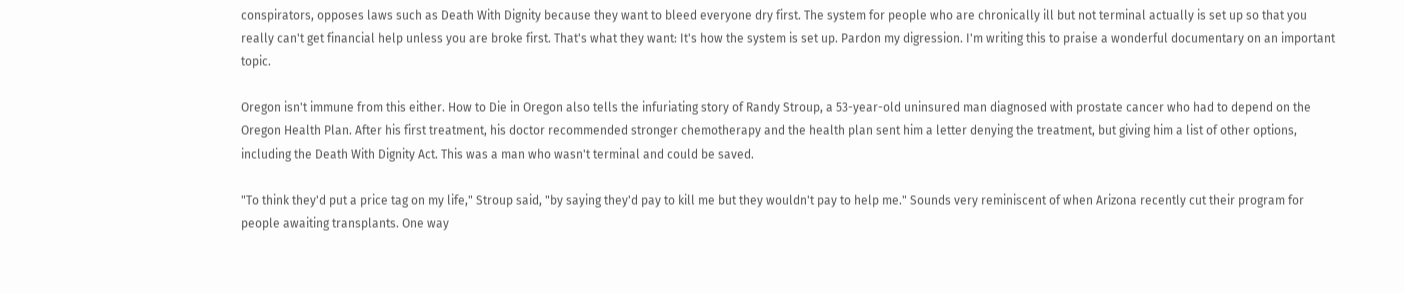conspirators, opposes laws such as Death With Dignity because they want to bleed everyone dry first. The system for people who are chronically ill but not terminal actually is set up so that you really can't get financial help unless you are broke first. That's what they want: It's how the system is set up. Pardon my digression. I'm writing this to praise a wonderful documentary on an important topic.

Oregon isn't immune from this either. How to Die in Oregon also tells the infuriating story of Randy Stroup, a 53-year-old uninsured man diagnosed with prostate cancer who had to depend on the Oregon Health Plan. After his first treatment, his doctor recommended stronger chemotherapy and the health plan sent him a letter denying the treatment, but giving him a list of other options, including the Death With Dignity Act. This was a man who wasn't terminal and could be saved.

"To think they'd put a price tag on my life," Stroup said, "by saying they'd pay to kill me but they wouldn't pay to help me." Sounds very reminiscent of when Arizona recently cut their program for people awaiting transplants. One way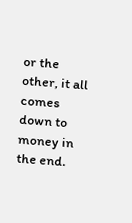or the other, it all comes down to money in the end.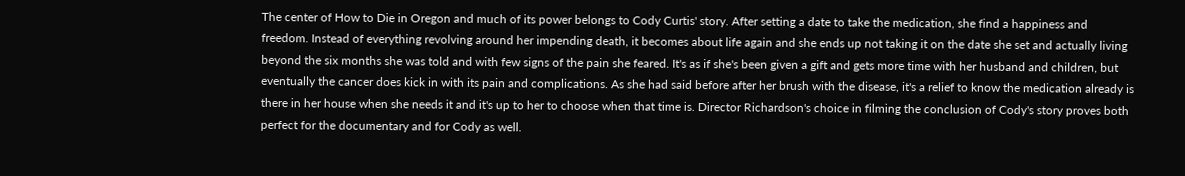The center of How to Die in Oregon and much of its power belongs to Cody Curtis' story. After setting a date to take the medication, she find a happiness and freedom. Instead of everything revolving around her impending death, it becomes about life again and she ends up not taking it on the date she set and actually living beyond the six months she was told and with few signs of the pain she feared. It's as if she's been given a gift and gets more time with her husband and children, but eventually the cancer does kick in with its pain and complications. As she had said before after her brush with the disease, it's a relief to know the medication already is there in her house when she needs it and it's up to her to choose when that time is. Director Richardson's choice in filming the conclusion of Cody's story proves both perfect for the documentary and for Cody as well.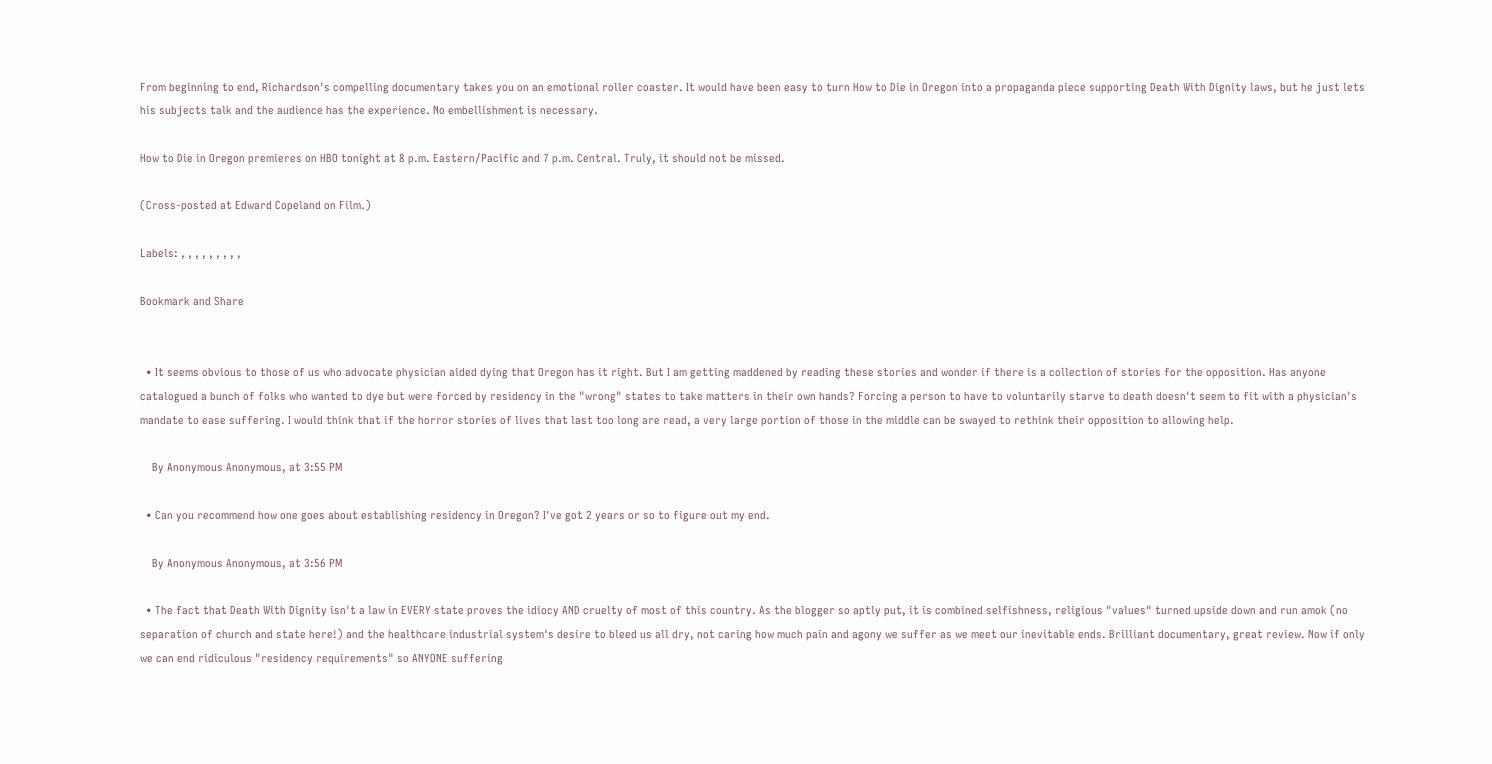From beginning to end, Richardson's compelling documentary takes you on an emotional roller coaster. It would have been easy to turn How to Die in Oregon into a propaganda piece supporting Death With Dignity laws, but he just lets his subjects talk and the audience has the experience. No embellishment is necessary.

How to Die in Oregon premieres on HBO tonight at 8 p.m. Eastern/Pacific and 7 p.m. Central. Truly, it should not be missed.

(Cross-posted at Edward Copeland on Film.)

Labels: , , , , , , , , ,

Bookmark and Share


  • It seems obvious to those of us who advocate physician aided dying that Oregon has it right. But I am getting maddened by reading these stories and wonder if there is a collection of stories for the opposition. Has anyone catalogued a bunch of folks who wanted to dye but were forced by residency in the "wrong" states to take matters in their own hands? Forcing a person to have to voluntarily starve to death doesn't seem to fit with a physician's mandate to ease suffering. I would think that if the horror stories of lives that last too long are read, a very large portion of those in the middle can be swayed to rethink their opposition to allowing help.

    By Anonymous Anonymous, at 3:55 PM

  • Can you recommend how one goes about establishing residency in Oregon? I've got 2 years or so to figure out my end.

    By Anonymous Anonymous, at 3:56 PM

  • The fact that Death With Dignity isn't a law in EVERY state proves the idiocy AND cruelty of most of this country. As the blogger so aptly put, it is combined selfishness, religious "values" turned upside down and run amok (no separation of church and state here!) and the healthcare industrial system's desire to bleed us all dry, not caring how much pain and agony we suffer as we meet our inevitable ends. Brilliant documentary, great review. Now if only we can end ridiculous "residency requirements" so ANYONE suffering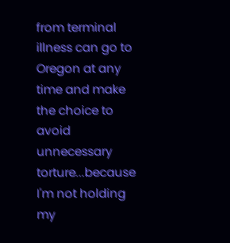from terminal illness can go to Oregon at any time and make the choice to avoid unnecessary torture...because I'm not holding my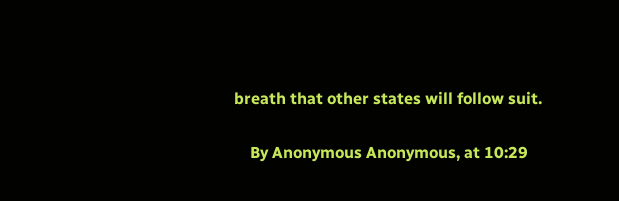breath that other states will follow suit.

    By Anonymous Anonymous, at 10:29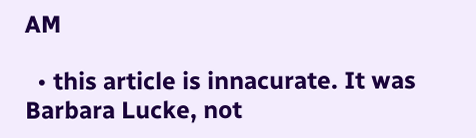AM

  • this article is innacurate. It was Barbara Lucke, not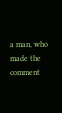a man, who made the comment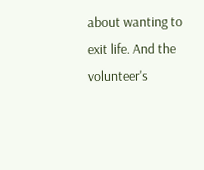about wanting to exit life. And the volunteer's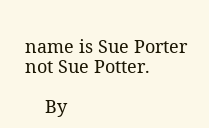name is Sue Porter not Sue Potter.

    By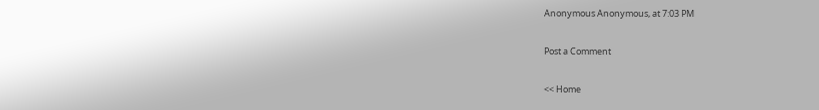Anonymous Anonymous, at 7:03 PM

Post a Comment

<< Home